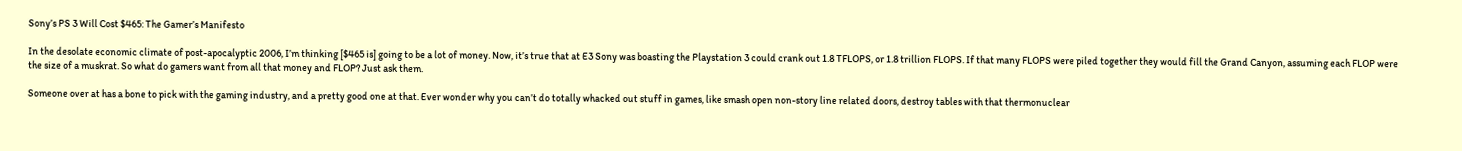Sony’s PS 3 Will Cost $465: The Gamer’s Manifesto

In the desolate economic climate of post-apocalyptic 2006, I’m thinking [$465 is] going to be a lot of money. Now, it’s true that at E3 Sony was boasting the Playstation 3 could crank out 1.8 TFLOPS, or 1.8 trillion FLOPS. If that many FLOPS were piled together they would fill the Grand Canyon, assuming each FLOP were the size of a muskrat. So what do gamers want from all that money and FLOP? Just ask them.

Someone over at has a bone to pick with the gaming industry, and a pretty good one at that. Ever wonder why you can’t do totally whacked out stuff in games, like smash open non-story line related doors, destroy tables with that thermonuclear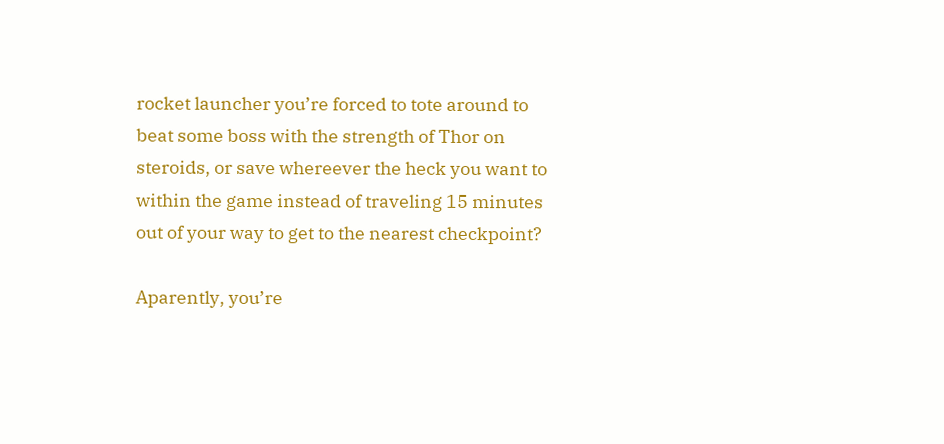rocket launcher you’re forced to tote around to beat some boss with the strength of Thor on steroids, or save whereever the heck you want to within the game instead of traveling 15 minutes out of your way to get to the nearest checkpoint?

Aparently, you’re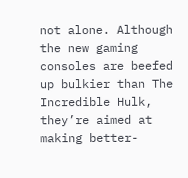not alone. Although the new gaming consoles are beefed up bulkier than The Incredible Hulk, they’re aimed at making better-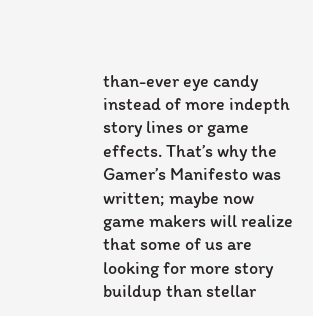than-ever eye candy instead of more indepth story lines or game effects. That’s why the Gamer’s Manifesto was written; maybe now game makers will realize that some of us are looking for more story buildup than stellar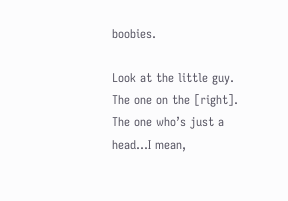boobies.

Look at the little guy. The one on the [right]. The one who’s just a head…I mean,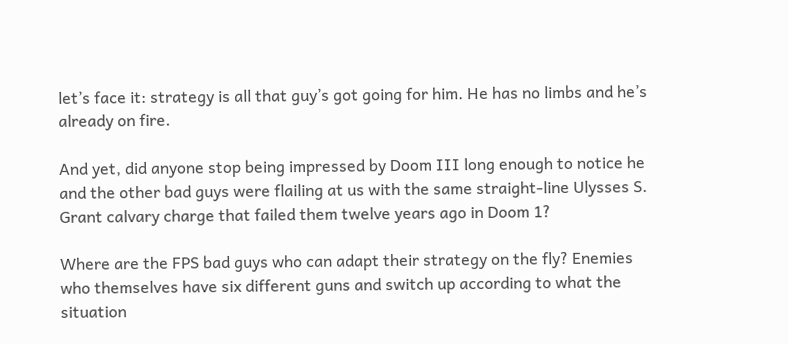let’s face it: strategy is all that guy’s got going for him. He has no limbs and he’s already on fire.

And yet, did anyone stop being impressed by Doom III long enough to notice he and the other bad guys were flailing at us with the same straight-line Ulysses S. Grant calvary charge that failed them twelve years ago in Doom 1?

Where are the FPS bad guys who can adapt their strategy on the fly? Enemies who themselves have six different guns and switch up according to what the situation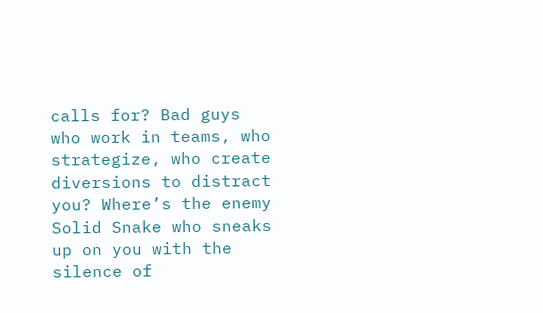calls for? Bad guys who work in teams, who strategize, who create diversions to distract you? Where’s the enemy Solid Snake who sneaks up on you with the silence of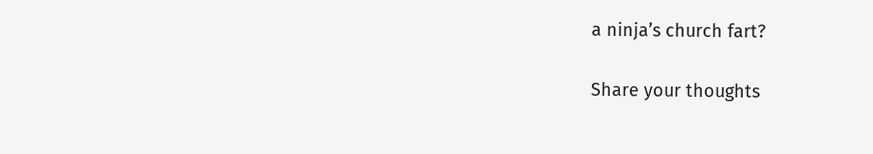a ninja’s church fart?

Share your thoughts